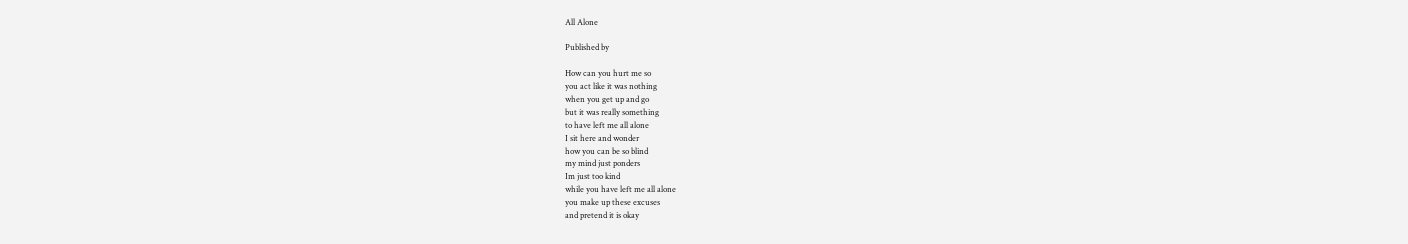All Alone

Published by

How can you hurt me so
you act like it was nothing
when you get up and go
but it was really something
to have left me all alone
I sit here and wonder
how you can be so blind
my mind just ponders
Im just too kind
while you have left me all alone
you make up these excuses
and pretend it is okay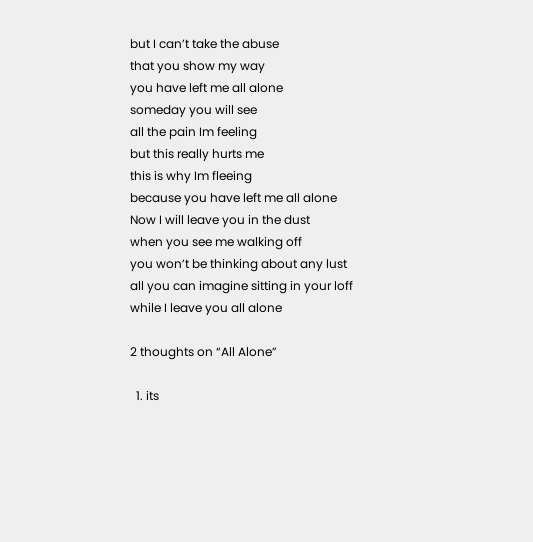but I can’t take the abuse
that you show my way
you have left me all alone
someday you will see
all the pain Im feeling
but this really hurts me
this is why Im fleeing
because you have left me all alone
Now I will leave you in the dust
when you see me walking off
you won’t be thinking about any lust
all you can imagine sitting in your loff
while I leave you all alone

2 thoughts on “All Alone”

  1. its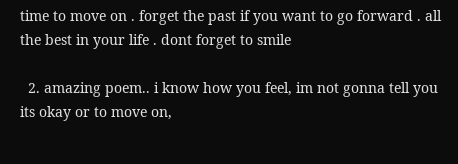time to move on . forget the past if you want to go forward . all the best in your life . dont forget to smile

  2. amazing poem.. i know how you feel, im not gonna tell you its okay or to move on,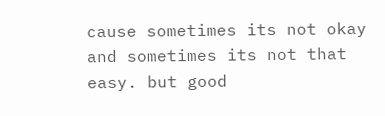cause sometimes its not okay and sometimes its not that easy. but good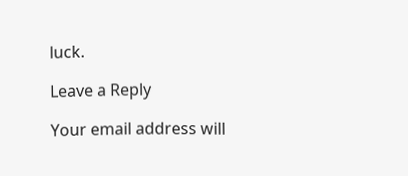luck.

Leave a Reply

Your email address will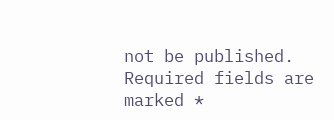not be published. Required fields are marked *